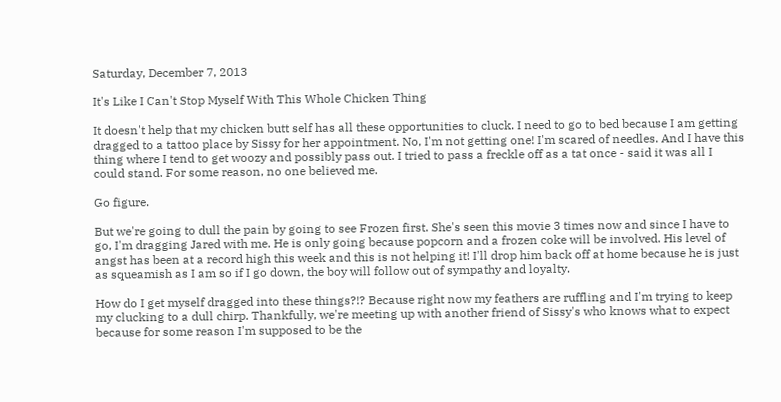Saturday, December 7, 2013

It's Like I Can't Stop Myself With This Whole Chicken Thing

It doesn't help that my chicken butt self has all these opportunities to cluck. I need to go to bed because I am getting dragged to a tattoo place by Sissy for her appointment. No, I'm not getting one! I'm scared of needles. And I have this thing where I tend to get woozy and possibly pass out. I tried to pass a freckle off as a tat once - said it was all I could stand. For some reason, no one believed me.

Go figure.

But we're going to dull the pain by going to see Frozen first. She's seen this movie 3 times now and since I have to go, I'm dragging Jared with me. He is only going because popcorn and a frozen coke will be involved. His level of angst has been at a record high this week and this is not helping it! I'll drop him back off at home because he is just as squeamish as I am so if I go down, the boy will follow out of sympathy and loyalty.

How do I get myself dragged into these things?!? Because right now my feathers are ruffling and I'm trying to keep my clucking to a dull chirp. Thankfully, we're meeting up with another friend of Sissy's who knows what to expect because for some reason I'm supposed to be the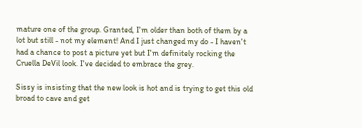mature one of the group. Granted, I'm older than both of them by a lot but still - not my element! And I just changed my do - I haven't had a chance to post a picture yet but I'm definitely rocking the Cruella DeVil look. I've decided to embrace the grey.

Sissy is insisting that the new look is hot and is trying to get this old broad to cave and get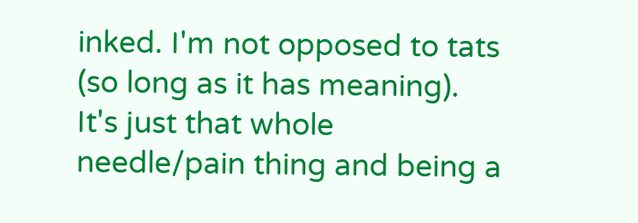inked. I'm not opposed to tats (so long as it has meaning). It's just that whole needle/pain thing and being a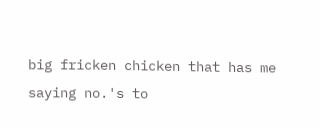big fricken chicken that has me saying no.'s to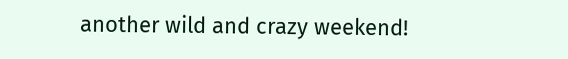another wild and crazy weekend!